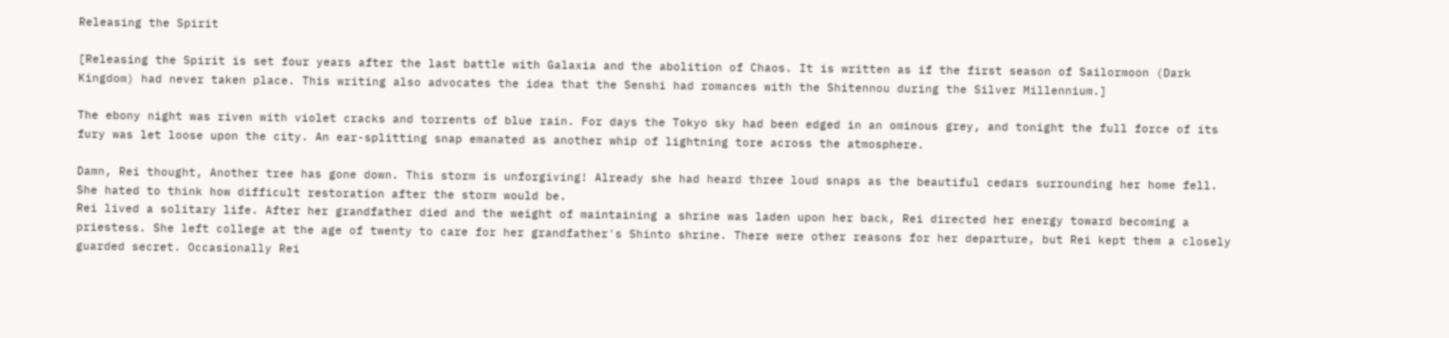Releasing the Spirit

[Releasing the Spirit is set four years after the last battle with Galaxia and the abolition of Chaos. It is written as if the first season of Sailormoon (Dark Kingdom) had never taken place. This writing also advocates the idea that the Senshi had romances with the Shitennou during the Silver Millennium.]

The ebony night was riven with violet cracks and torrents of blue rain. For days the Tokyo sky had been edged in an ominous grey, and tonight the full force of its fury was let loose upon the city. An ear-splitting snap emanated as another whip of lightning tore across the atmosphere.

Damn, Rei thought, Another tree has gone down. This storm is unforgiving! Already she had heard three loud snaps as the beautiful cedars surrounding her home fell. She hated to think how difficult restoration after the storm would be.
Rei lived a solitary life. After her grandfather died and the weight of maintaining a shrine was laden upon her back, Rei directed her energy toward becoming a priestess. She left college at the age of twenty to care for her grandfather's Shinto shrine. There were other reasons for her departure, but Rei kept them a closely guarded secret. Occasionally Rei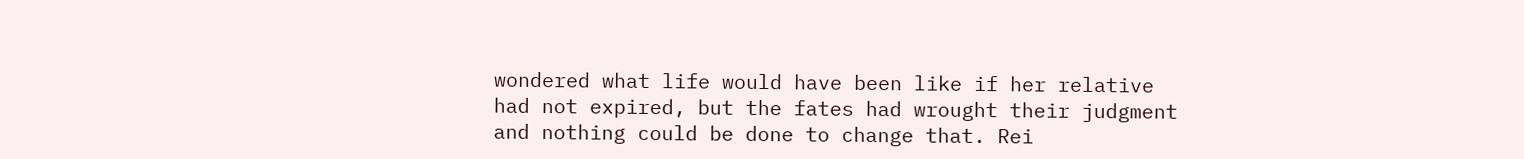wondered what life would have been like if her relative had not expired, but the fates had wrought their judgment and nothing could be done to change that. Rei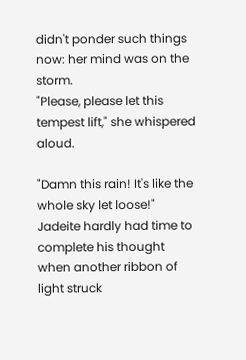didn't ponder such things now: her mind was on the storm.
"Please, please let this tempest lift," she whispered aloud.

"Damn this rain! It's like the whole sky let loose!" Jadeite hardly had time to complete his thought when another ribbon of light struck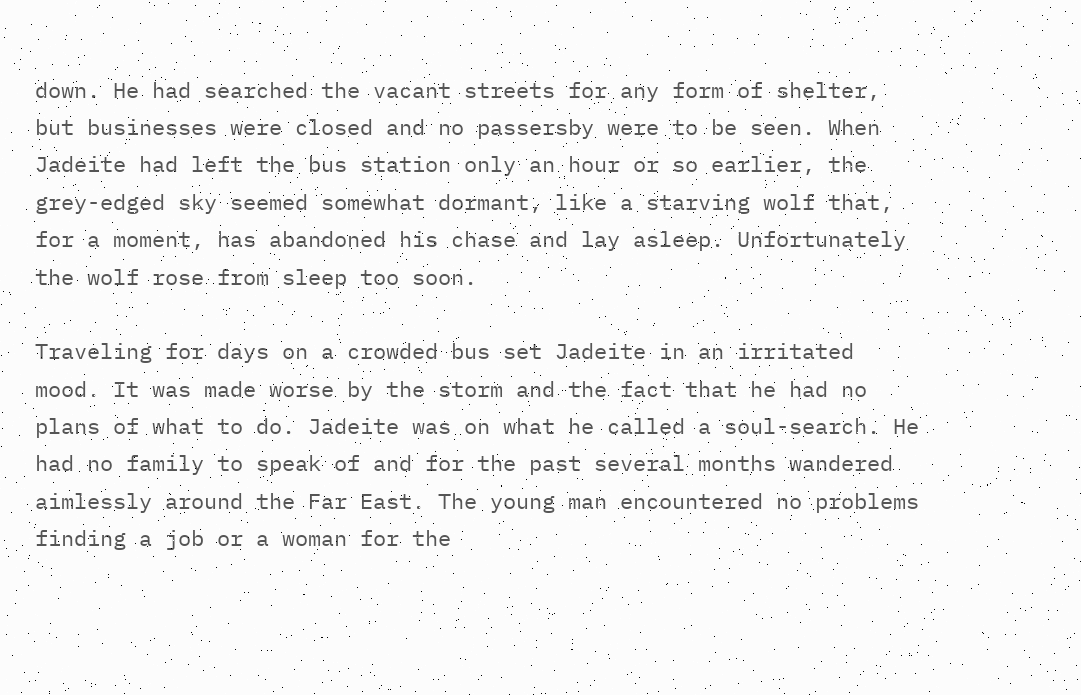down. He had searched the vacant streets for any form of shelter, but businesses were closed and no passersby were to be seen. When Jadeite had left the bus station only an hour or so earlier, the grey-edged sky seemed somewhat dormant, like a starving wolf that, for a moment, has abandoned his chase and lay asleep. Unfortunately the wolf rose from sleep too soon.

Traveling for days on a crowded bus set Jadeite in an irritated mood. It was made worse by the storm and the fact that he had no plans of what to do. Jadeite was on what he called a soul-search. He had no family to speak of and for the past several months wandered aimlessly around the Far East. The young man encountered no problems finding a job or a woman for the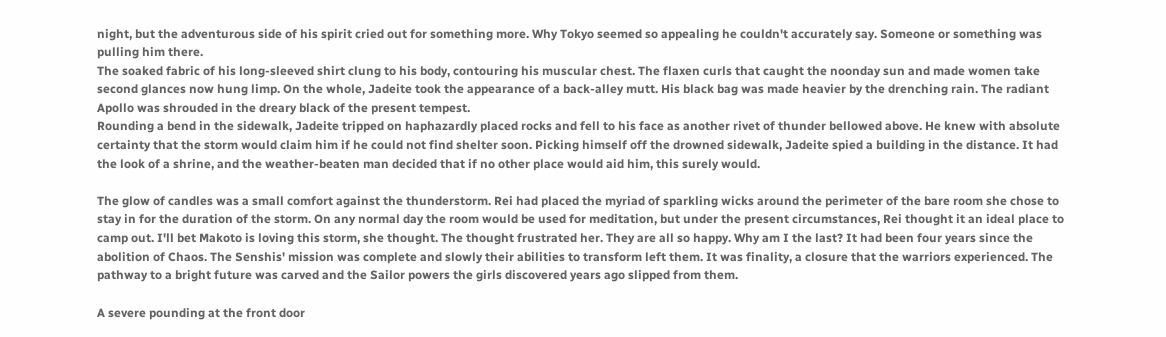night, but the adventurous side of his spirit cried out for something more. Why Tokyo seemed so appealing he couldn't accurately say. Someone or something was pulling him there.
The soaked fabric of his long-sleeved shirt clung to his body, contouring his muscular chest. The flaxen curls that caught the noonday sun and made women take second glances now hung limp. On the whole, Jadeite took the appearance of a back-alley mutt. His black bag was made heavier by the drenching rain. The radiant Apollo was shrouded in the dreary black of the present tempest.
Rounding a bend in the sidewalk, Jadeite tripped on haphazardly placed rocks and fell to his face as another rivet of thunder bellowed above. He knew with absolute certainty that the storm would claim him if he could not find shelter soon. Picking himself off the drowned sidewalk, Jadeite spied a building in the distance. It had the look of a shrine, and the weather-beaten man decided that if no other place would aid him, this surely would.

The glow of candles was a small comfort against the thunderstorm. Rei had placed the myriad of sparkling wicks around the perimeter of the bare room she chose to stay in for the duration of the storm. On any normal day the room would be used for meditation, but under the present circumstances, Rei thought it an ideal place to camp out. I'll bet Makoto is loving this storm, she thought. The thought frustrated her. They are all so happy. Why am I the last? It had been four years since the abolition of Chaos. The Senshis' mission was complete and slowly their abilities to transform left them. It was finality, a closure that the warriors experienced. The pathway to a bright future was carved and the Sailor powers the girls discovered years ago slipped from them.

A severe pounding at the front door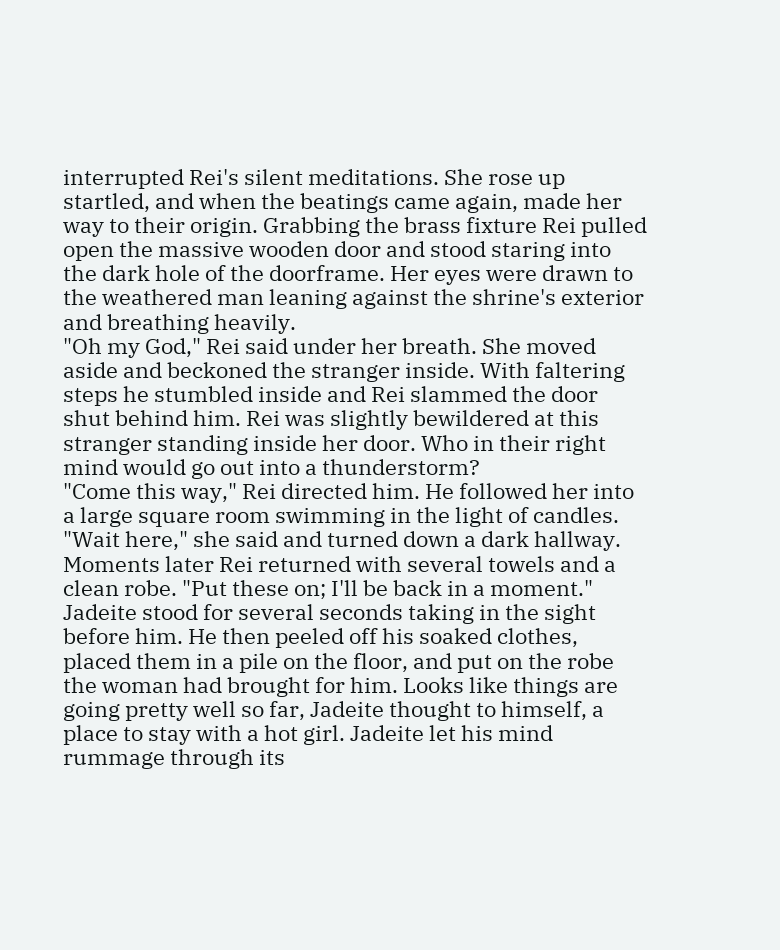interrupted Rei's silent meditations. She rose up startled, and when the beatings came again, made her way to their origin. Grabbing the brass fixture Rei pulled open the massive wooden door and stood staring into the dark hole of the doorframe. Her eyes were drawn to the weathered man leaning against the shrine's exterior and breathing heavily.
"Oh my God," Rei said under her breath. She moved aside and beckoned the stranger inside. With faltering steps he stumbled inside and Rei slammed the door shut behind him. Rei was slightly bewildered at this stranger standing inside her door. Who in their right mind would go out into a thunderstorm?
"Come this way," Rei directed him. He followed her into a large square room swimming in the light of candles. "Wait here," she said and turned down a dark hallway. Moments later Rei returned with several towels and a clean robe. "Put these on; I'll be back in a moment."
Jadeite stood for several seconds taking in the sight before him. He then peeled off his soaked clothes, placed them in a pile on the floor, and put on the robe the woman had brought for him. Looks like things are going pretty well so far, Jadeite thought to himself, a place to stay with a hot girl. Jadeite let his mind rummage through its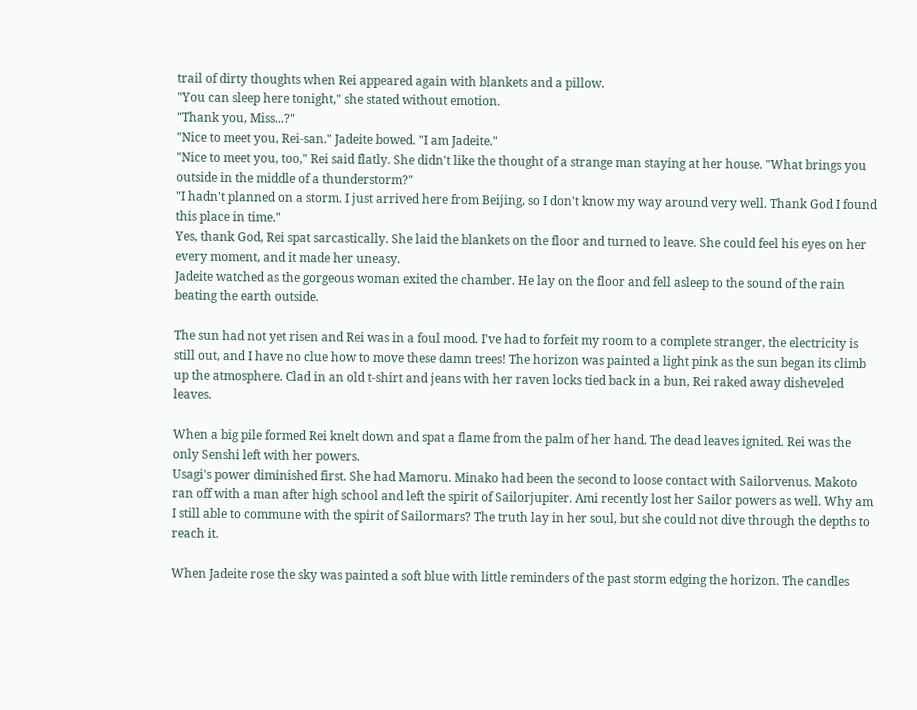trail of dirty thoughts when Rei appeared again with blankets and a pillow.
"You can sleep here tonight," she stated without emotion.
"Thank you, Miss...?"
"Nice to meet you, Rei-san." Jadeite bowed. "I am Jadeite."
"Nice to meet you, too," Rei said flatly. She didn't like the thought of a strange man staying at her house. "What brings you outside in the middle of a thunderstorm?"
"I hadn't planned on a storm. I just arrived here from Beijing, so I don't know my way around very well. Thank God I found this place in time."
Yes, thank God, Rei spat sarcastically. She laid the blankets on the floor and turned to leave. She could feel his eyes on her every moment, and it made her uneasy.
Jadeite watched as the gorgeous woman exited the chamber. He lay on the floor and fell asleep to the sound of the rain beating the earth outside.

The sun had not yet risen and Rei was in a foul mood. I've had to forfeit my room to a complete stranger, the electricity is still out, and I have no clue how to move these damn trees! The horizon was painted a light pink as the sun began its climb up the atmosphere. Clad in an old t-shirt and jeans with her raven locks tied back in a bun, Rei raked away disheveled leaves.

When a big pile formed Rei knelt down and spat a flame from the palm of her hand. The dead leaves ignited. Rei was the only Senshi left with her powers.
Usagi's power diminished first. She had Mamoru. Minako had been the second to loose contact with Sailorvenus. Makoto ran off with a man after high school and left the spirit of Sailorjupiter. Ami recently lost her Sailor powers as well. Why am I still able to commune with the spirit of Sailormars? The truth lay in her soul, but she could not dive through the depths to reach it.

When Jadeite rose the sky was painted a soft blue with little reminders of the past storm edging the horizon. The candles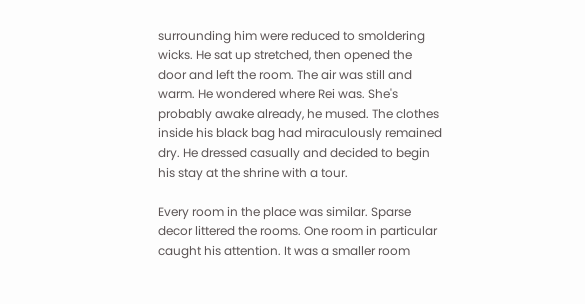surrounding him were reduced to smoldering wicks. He sat up stretched, then opened the door and left the room. The air was still and warm. He wondered where Rei was. She's probably awake already, he mused. The clothes inside his black bag had miraculously remained dry. He dressed casually and decided to begin his stay at the shrine with a tour.

Every room in the place was similar. Sparse decor littered the rooms. One room in particular caught his attention. It was a smaller room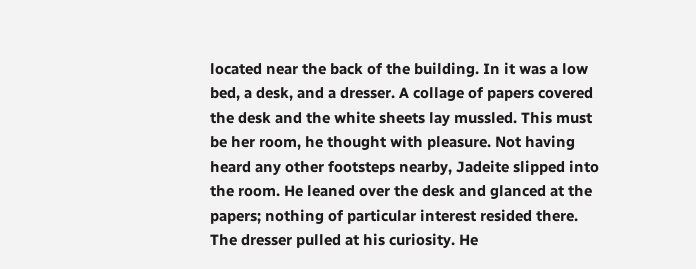located near the back of the building. In it was a low bed, a desk, and a dresser. A collage of papers covered the desk and the white sheets lay mussled. This must be her room, he thought with pleasure. Not having heard any other footsteps nearby, Jadeite slipped into the room. He leaned over the desk and glanced at the papers; nothing of particular interest resided there. The dresser pulled at his curiosity. He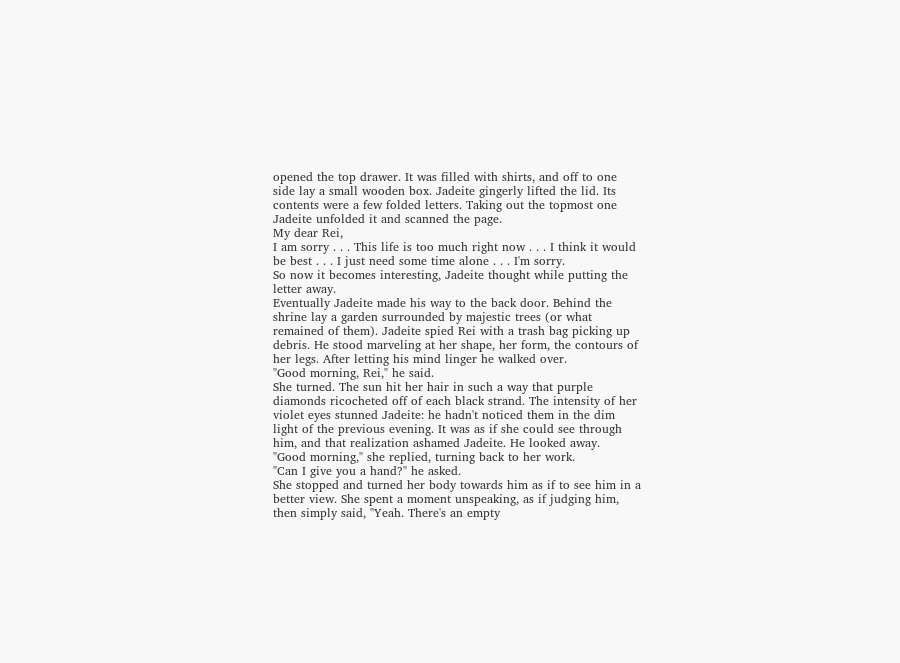opened the top drawer. It was filled with shirts, and off to one side lay a small wooden box. Jadeite gingerly lifted the lid. Its contents were a few folded letters. Taking out the topmost one Jadeite unfolded it and scanned the page.
My dear Rei,
I am sorry . . . This life is too much right now . . . I think it would be best . . . I just need some time alone . . . I'm sorry.
So now it becomes interesting, Jadeite thought while putting the letter away.
Eventually Jadeite made his way to the back door. Behind the shrine lay a garden surrounded by majestic trees (or what remained of them). Jadeite spied Rei with a trash bag picking up debris. He stood marveling at her shape, her form, the contours of her legs. After letting his mind linger he walked over.
"Good morning, Rei," he said.
She turned. The sun hit her hair in such a way that purple diamonds ricocheted off of each black strand. The intensity of her violet eyes stunned Jadeite: he hadn't noticed them in the dim light of the previous evening. It was as if she could see through him, and that realization ashamed Jadeite. He looked away.
"Good morning," she replied, turning back to her work.
"Can I give you a hand?" he asked.
She stopped and turned her body towards him as if to see him in a better view. She spent a moment unspeaking, as if judging him, then simply said, "Yeah. There's an empty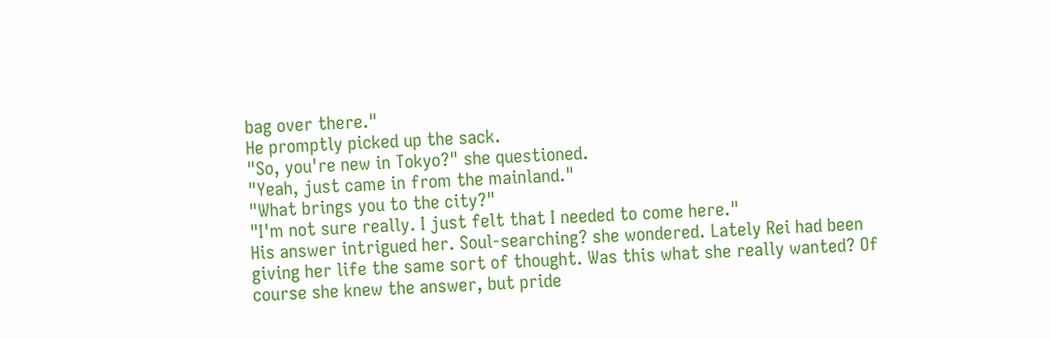bag over there."
He promptly picked up the sack.
"So, you're new in Tokyo?" she questioned.
"Yeah, just came in from the mainland."
"What brings you to the city?"
"I'm not sure really. I just felt that I needed to come here."
His answer intrigued her. Soul-searching? she wondered. Lately Rei had been giving her life the same sort of thought. Was this what she really wanted? Of course she knew the answer, but pride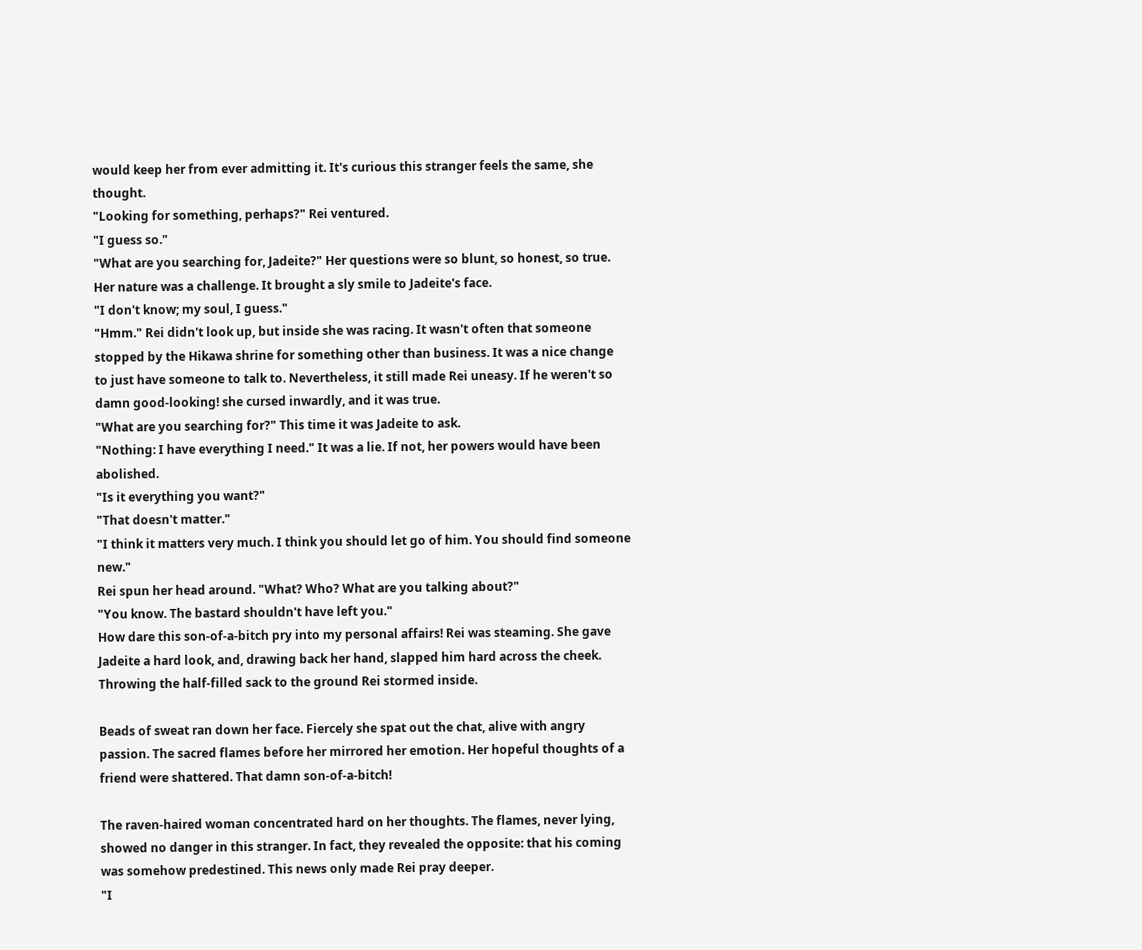would keep her from ever admitting it. It's curious this stranger feels the same, she thought.
"Looking for something, perhaps?" Rei ventured.
"I guess so."
"What are you searching for, Jadeite?" Her questions were so blunt, so honest, so true. Her nature was a challenge. It brought a sly smile to Jadeite's face.
"I don't know; my soul, I guess."
"Hmm." Rei didn't look up, but inside she was racing. It wasn't often that someone stopped by the Hikawa shrine for something other than business. It was a nice change to just have someone to talk to. Nevertheless, it still made Rei uneasy. If he weren't so damn good-looking! she cursed inwardly, and it was true.
"What are you searching for?" This time it was Jadeite to ask.
"Nothing: I have everything I need." It was a lie. If not, her powers would have been abolished.
"Is it everything you want?"
"That doesn't matter."
"I think it matters very much. I think you should let go of him. You should find someone new."
Rei spun her head around. "What? Who? What are you talking about?"
"You know. The bastard shouldn't have left you."
How dare this son-of-a-bitch pry into my personal affairs! Rei was steaming. She gave Jadeite a hard look, and, drawing back her hand, slapped him hard across the cheek. Throwing the half-filled sack to the ground Rei stormed inside.

Beads of sweat ran down her face. Fiercely she spat out the chat, alive with angry passion. The sacred flames before her mirrored her emotion. Her hopeful thoughts of a friend were shattered. That damn son-of-a-bitch!

The raven-haired woman concentrated hard on her thoughts. The flames, never lying, showed no danger in this stranger. In fact, they revealed the opposite: that his coming was somehow predestined. This news only made Rei pray deeper.
"I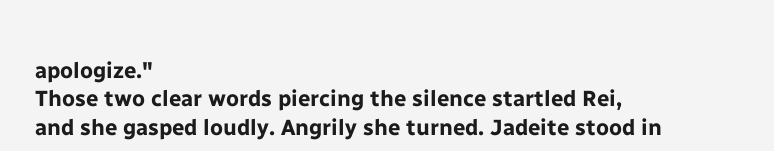apologize."
Those two clear words piercing the silence startled Rei, and she gasped loudly. Angrily she turned. Jadeite stood in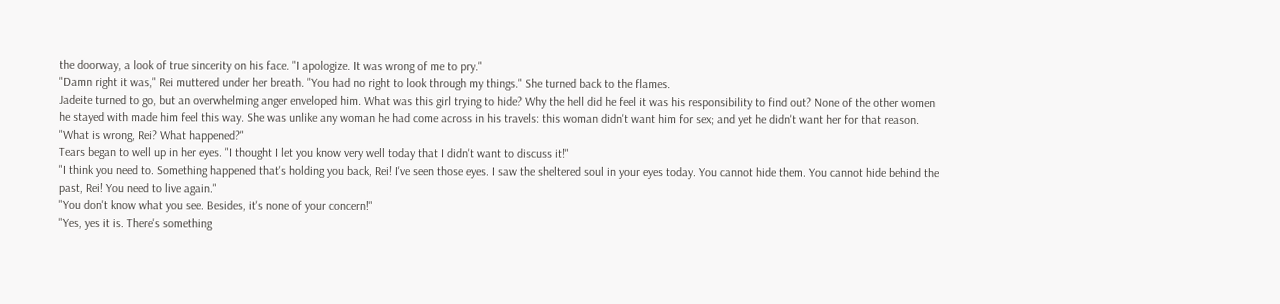the doorway, a look of true sincerity on his face. "I apologize. It was wrong of me to pry."
"Damn right it was," Rei muttered under her breath. "You had no right to look through my things." She turned back to the flames.
Jadeite turned to go, but an overwhelming anger enveloped him. What was this girl trying to hide? Why the hell did he feel it was his responsibility to find out? None of the other women he stayed with made him feel this way. She was unlike any woman he had come across in his travels: this woman didn't want him for sex; and yet he didn't want her for that reason. "What is wrong, Rei? What happened?"
Tears began to well up in her eyes. "I thought I let you know very well today that I didn't want to discuss it!"
"I think you need to. Something happened that's holding you back, Rei! I've seen those eyes. I saw the sheltered soul in your eyes today. You cannot hide them. You cannot hide behind the past, Rei! You need to live again."
"You don't know what you see. Besides, it's none of your concern!"
"Yes, yes it is. There's something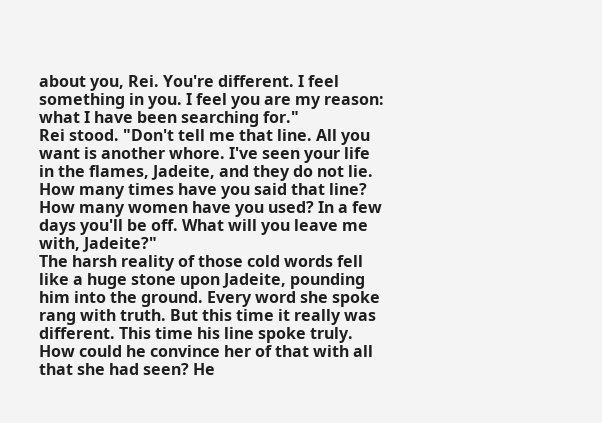about you, Rei. You're different. I feel something in you. I feel you are my reason: what I have been searching for."
Rei stood. "Don't tell me that line. All you want is another whore. I've seen your life in the flames, Jadeite, and they do not lie. How many times have you said that line? How many women have you used? In a few days you'll be off. What will you leave me with, Jadeite?"
The harsh reality of those cold words fell like a huge stone upon Jadeite, pounding him into the ground. Every word she spoke rang with truth. But this time it really was different. This time his line spoke truly. How could he convince her of that with all that she had seen? He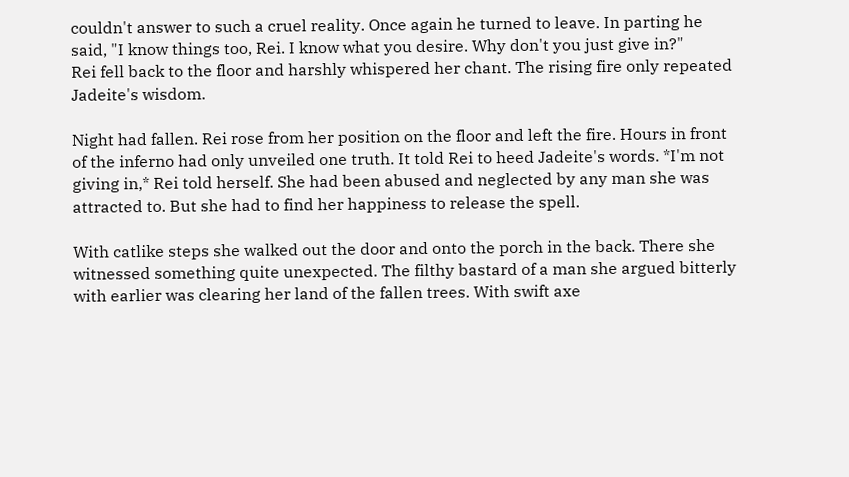couldn't answer to such a cruel reality. Once again he turned to leave. In parting he said, "I know things too, Rei. I know what you desire. Why don't you just give in?"
Rei fell back to the floor and harshly whispered her chant. The rising fire only repeated Jadeite's wisdom.

Night had fallen. Rei rose from her position on the floor and left the fire. Hours in front of the inferno had only unveiled one truth. It told Rei to heed Jadeite's words. *I'm not giving in,* Rei told herself. She had been abused and neglected by any man she was attracted to. But she had to find her happiness to release the spell.

With catlike steps she walked out the door and onto the porch in the back. There she witnessed something quite unexpected. The filthy bastard of a man she argued bitterly with earlier was clearing her land of the fallen trees. With swift axe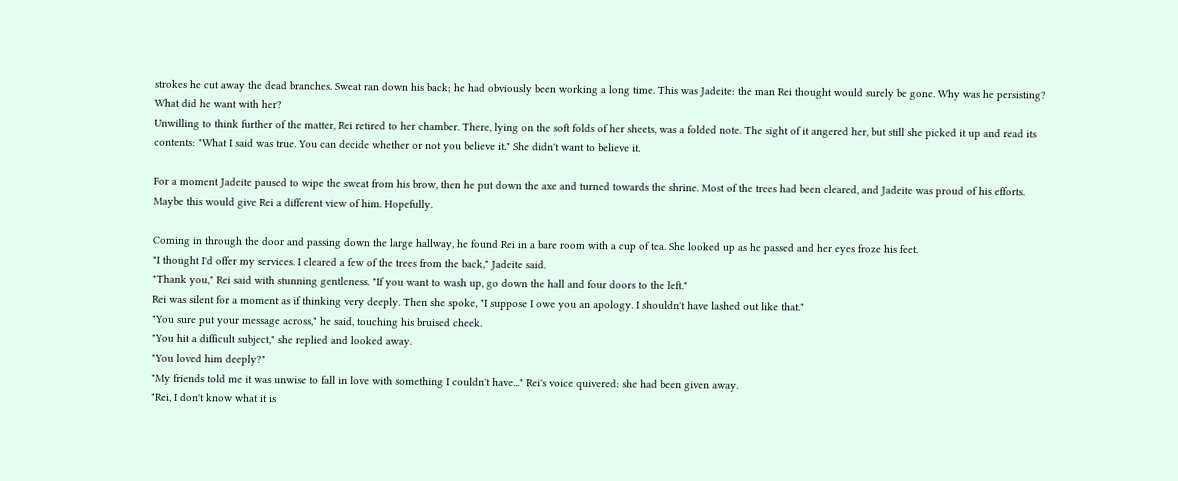strokes he cut away the dead branches. Sweat ran down his back; he had obviously been working a long time. This was Jadeite: the man Rei thought would surely be gone. Why was he persisting? What did he want with her?
Unwilling to think further of the matter, Rei retired to her chamber. There, lying on the soft folds of her sheets, was a folded note. The sight of it angered her, but still she picked it up and read its contents: "What I said was true. You can decide whether or not you believe it." She didn't want to believe it.

For a moment Jadeite paused to wipe the sweat from his brow, then he put down the axe and turned towards the shrine. Most of the trees had been cleared, and Jadeite was proud of his efforts. Maybe this would give Rei a different view of him. Hopefully.

Coming in through the door and passing down the large hallway, he found Rei in a bare room with a cup of tea. She looked up as he passed and her eyes froze his feet.
"I thought I'd offer my services. I cleared a few of the trees from the back," Jadeite said.
"Thank you," Rei said with stunning gentleness. "If you want to wash up, go down the hall and four doors to the left."
Rei was silent for a moment as if thinking very deeply. Then she spoke, "I suppose I owe you an apology. I shouldn't have lashed out like that."
"You sure put your message across," he said, touching his bruised cheek.
"You hit a difficult subject," she replied and looked away.
"You loved him deeply?"
"My friends told me it was unwise to fall in love with something I couldn't have..." Rei's voice quivered: she had been given away.
"Rei, I don't know what it is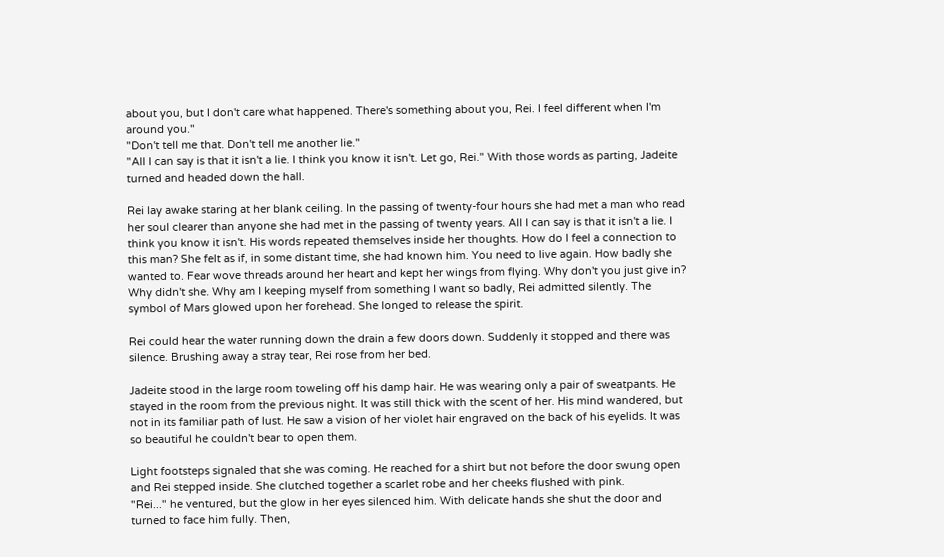about you, but I don't care what happened. There's something about you, Rei. I feel different when I'm around you."
"Don't tell me that. Don't tell me another lie."
"All I can say is that it isn't a lie. I think you know it isn't. Let go, Rei." With those words as parting, Jadeite turned and headed down the hall.

Rei lay awake staring at her blank ceiling. In the passing of twenty-four hours she had met a man who read her soul clearer than anyone she had met in the passing of twenty years. All I can say is that it isn't a lie. I think you know it isn't. His words repeated themselves inside her thoughts. How do I feel a connection to this man? She felt as if, in some distant time, she had known him. You need to live again. How badly she wanted to. Fear wove threads around her heart and kept her wings from flying. Why don't you just give in? Why didn't she. Why am I keeping myself from something I want so badly, Rei admitted silently. The symbol of Mars glowed upon her forehead. She longed to release the spirit.

Rei could hear the water running down the drain a few doors down. Suddenly it stopped and there was silence. Brushing away a stray tear, Rei rose from her bed.

Jadeite stood in the large room toweling off his damp hair. He was wearing only a pair of sweatpants. He stayed in the room from the previous night. It was still thick with the scent of her. His mind wandered, but not in its familiar path of lust. He saw a vision of her violet hair engraved on the back of his eyelids. It was so beautiful he couldn't bear to open them.

Light footsteps signaled that she was coming. He reached for a shirt but not before the door swung open and Rei stepped inside. She clutched together a scarlet robe and her cheeks flushed with pink.
"Rei..." he ventured, but the glow in her eyes silenced him. With delicate hands she shut the door and turned to face him fully. Then,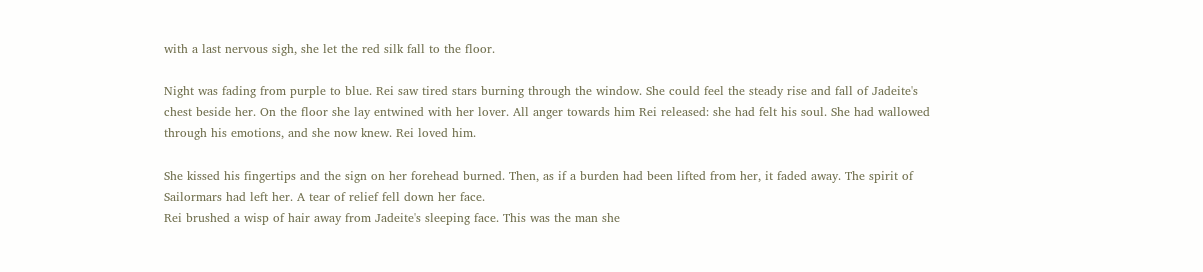with a last nervous sigh, she let the red silk fall to the floor.

Night was fading from purple to blue. Rei saw tired stars burning through the window. She could feel the steady rise and fall of Jadeite's chest beside her. On the floor she lay entwined with her lover. All anger towards him Rei released: she had felt his soul. She had wallowed through his emotions, and she now knew. Rei loved him.

She kissed his fingertips and the sign on her forehead burned. Then, as if a burden had been lifted from her, it faded away. The spirit of Sailormars had left her. A tear of relief fell down her face.
Rei brushed a wisp of hair away from Jadeite's sleeping face. This was the man she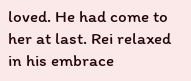loved. He had come to her at last. Rei relaxed in his embrace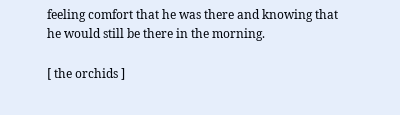feeling comfort that he was there and knowing that he would still be there in the morning.

[ the orchids ]